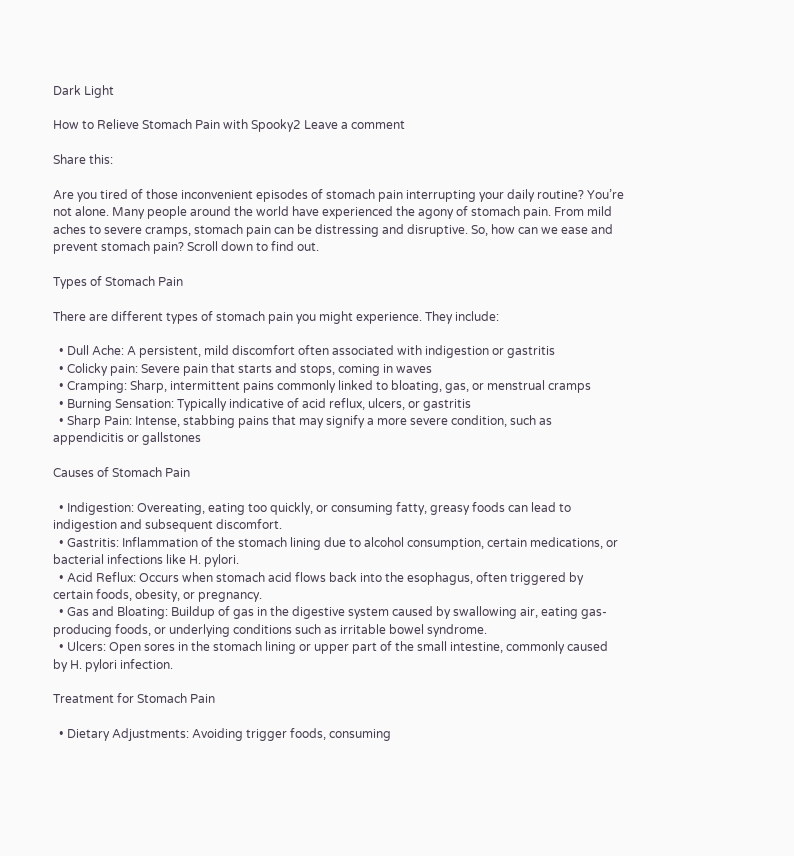Dark Light

How to Relieve Stomach Pain with Spooky2 Leave a comment

Share this:

Are you tired of those inconvenient episodes of stomach pain interrupting your daily routine? You’re not alone. Many people around the world have experienced the agony of stomach pain. From mild aches to severe cramps, stomach pain can be distressing and disruptive. So, how can we ease and prevent stomach pain? Scroll down to find out.

Types of Stomach Pain

There are different types of stomach pain you might experience. They include:

  • Dull Ache: A persistent, mild discomfort often associated with indigestion or gastritis
  • Colicky pain: Severe pain that starts and stops, coming in waves
  • Cramping: Sharp, intermittent pains commonly linked to bloating, gas, or menstrual cramps
  • Burning Sensation: Typically indicative of acid reflux, ulcers, or gastritis
  • Sharp Pain: Intense, stabbing pains that may signify a more severe condition, such as appendicitis or gallstones

Causes of Stomach Pain

  • Indigestion: Overeating, eating too quickly, or consuming fatty, greasy foods can lead to indigestion and subsequent discomfort.
  • Gastritis: Inflammation of the stomach lining due to alcohol consumption, certain medications, or bacterial infections like H. pylori.
  • Acid Reflux: Occurs when stomach acid flows back into the esophagus, often triggered by certain foods, obesity, or pregnancy.
  • Gas and Bloating: Buildup of gas in the digestive system caused by swallowing air, eating gas-producing foods, or underlying conditions such as irritable bowel syndrome.
  • Ulcers: Open sores in the stomach lining or upper part of the small intestine, commonly caused by H. pylori infection.

Treatment for Stomach Pain

  • Dietary Adjustments: Avoiding trigger foods, consuming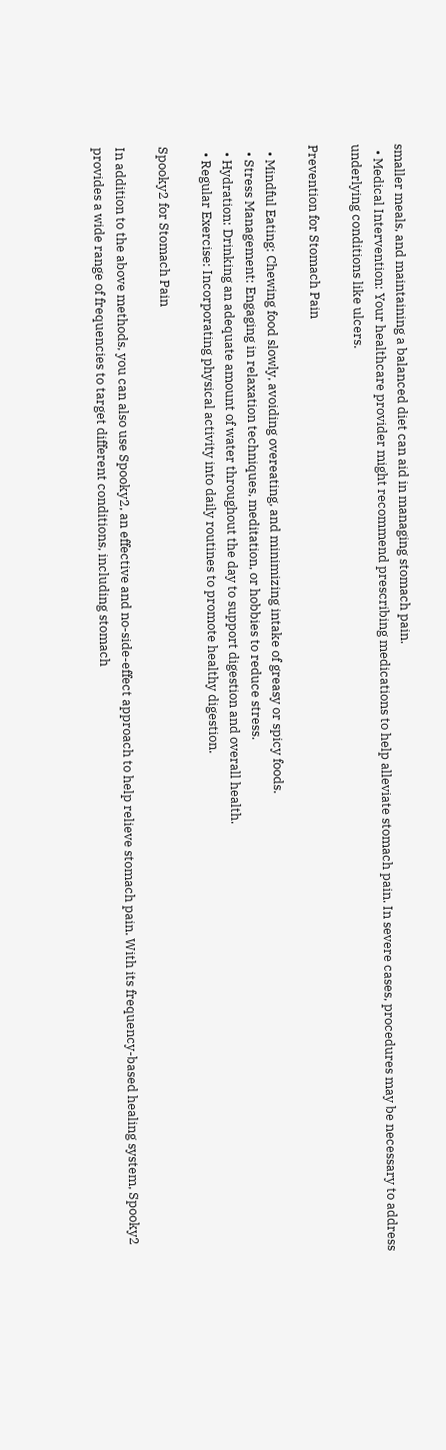smaller meals, and maintaining a balanced diet can aid in managing stomach pain.
  • Medical Intervention: Your healthcare provider might recommend prescribing medications to help alleviate stomach pain. In severe cases, procedures may be necessary to address underlying conditions like ulcers.

Prevention for Stomach Pain

  • Mindful Eating: Chewing food slowly, avoiding overeating, and minimizing intake of greasy or spicy foods.
  • Stress Management: Engaging in relaxation techniques, meditation, or hobbies to reduce stress.
  • Hydration: Drinking an adequate amount of water throughout the day to support digestion and overall health.
  • Regular Exercise: Incorporating physical activity into daily routines to promote healthy digestion.

Spooky2 for Stomach Pain

In addition to the above methods, you can also use Spooky2, an effective and no-side-effect approach to help relieve stomach pain. With its frequency-based healing system, Spooky2 provides a wide range of frequencies to target different conditions, including stomach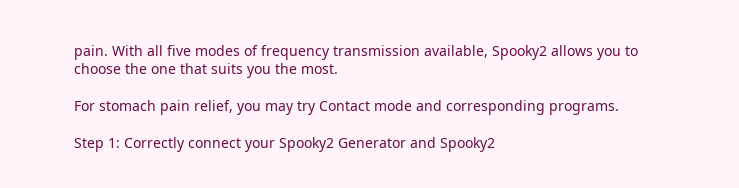pain. With all five modes of frequency transmission available, Spooky2 allows you to choose the one that suits you the most.

For stomach pain relief, you may try Contact mode and corresponding programs.

Step 1: Correctly connect your Spooky2 Generator and Spooky2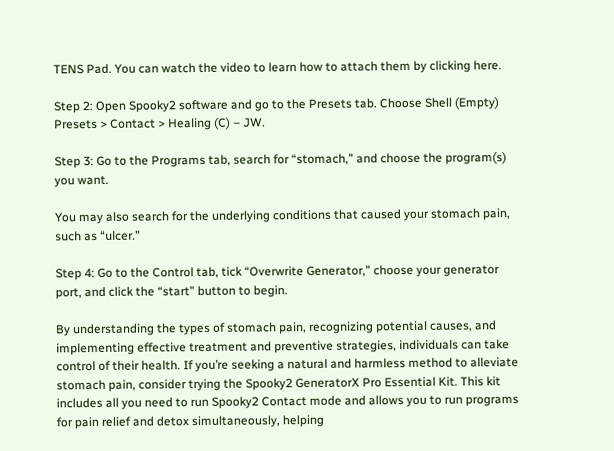TENS Pad. You can watch the video to learn how to attach them by clicking here.

Step 2: Open Spooky2 software and go to the Presets tab. Choose Shell (Empty) Presets > Contact > Healing (C) – JW.

Step 3: Go to the Programs tab, search for “stomach,” and choose the program(s) you want.

You may also search for the underlying conditions that caused your stomach pain, such as “ulcer.”

Step 4: Go to the Control tab, tick “Overwrite Generator,” choose your generator port, and click the “start” button to begin.

By understanding the types of stomach pain, recognizing potential causes, and implementing effective treatment and preventive strategies, individuals can take control of their health. If you’re seeking a natural and harmless method to alleviate stomach pain, consider trying the Spooky2 GeneratorX Pro Essential Kit. This kit includes all you need to run Spooky2 Contact mode and allows you to run programs for pain relief and detox simultaneously, helping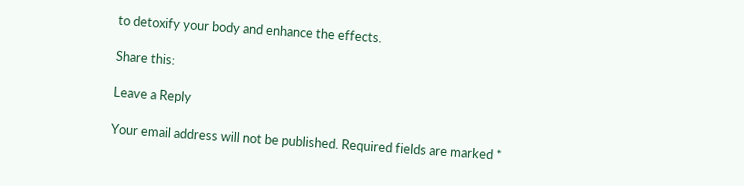to detoxify your body and enhance the effects.

Share this:

Leave a Reply

Your email address will not be published. Required fields are marked *